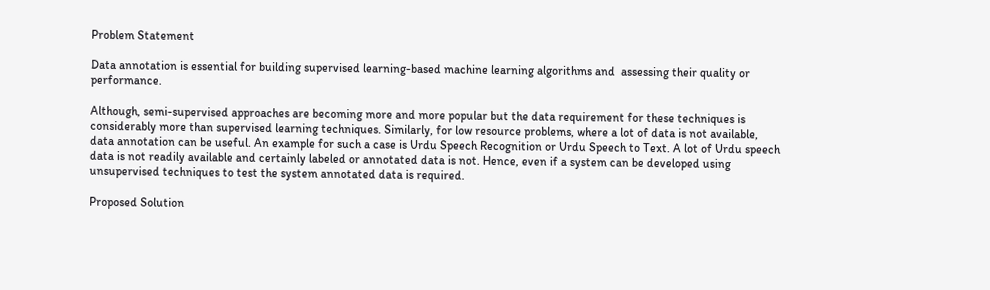Problem Statement

Data annotation is essential for building supervised learning-based machine learning algorithms and  assessing their quality or performance.

Although, semi-supervised approaches are becoming more and more popular but the data requirement for these techniques is considerably more than supervised learning techniques. Similarly, for low resource problems, where a lot of data is not available, data annotation can be useful. An example for such a case is Urdu Speech Recognition or Urdu Speech to Text. A lot of Urdu speech data is not readily available and certainly labeled or annotated data is not. Hence, even if a system can be developed using unsupervised techniques to test the system annotated data is required.

Proposed Solution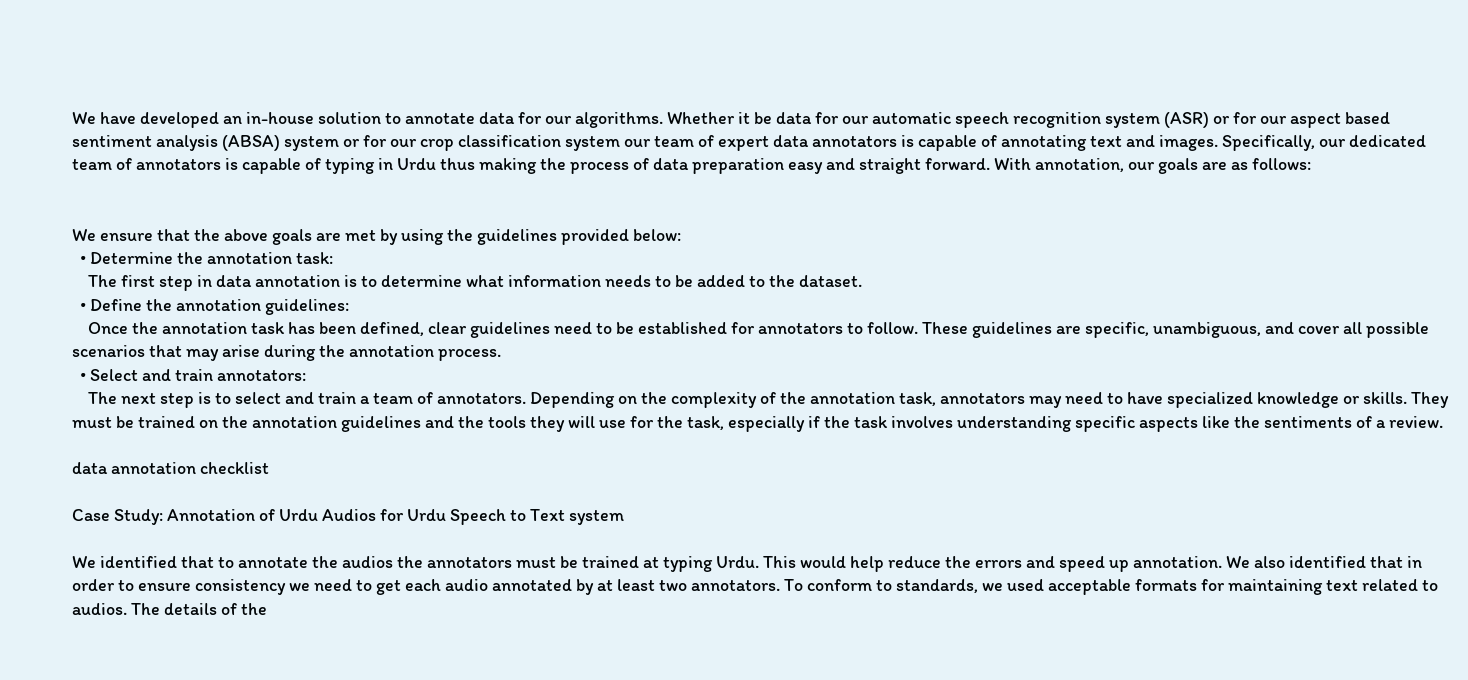We have developed an in-house solution to annotate data for our algorithms. Whether it be data for our automatic speech recognition system (ASR) or for our aspect based sentiment analysis (ABSA) system or for our crop classification system our team of expert data annotators is capable of annotating text and images. Specifically, our dedicated team of annotators is capable of typing in Urdu thus making the process of data preparation easy and straight forward. With annotation, our goals are as follows:


We ensure that the above goals are met by using the guidelines provided below:
  • Determine the annotation task:
    The first step in data annotation is to determine what information needs to be added to the dataset.
  • Define the annotation guidelines:
    Once the annotation task has been defined, clear guidelines need to be established for annotators to follow. These guidelines are specific, unambiguous, and cover all possible scenarios that may arise during the annotation process.
  • Select and train annotators:
    The next step is to select and train a team of annotators. Depending on the complexity of the annotation task, annotators may need to have specialized knowledge or skills. They must be trained on the annotation guidelines and the tools they will use for the task, especially if the task involves understanding specific aspects like the sentiments of a review.

data annotation checklist

Case Study: Annotation of Urdu Audios for Urdu Speech to Text system

We identified that to annotate the audios the annotators must be trained at typing Urdu. This would help reduce the errors and speed up annotation. We also identified that in order to ensure consistency we need to get each audio annotated by at least two annotators. To conform to standards, we used acceptable formats for maintaining text related to audios. The details of the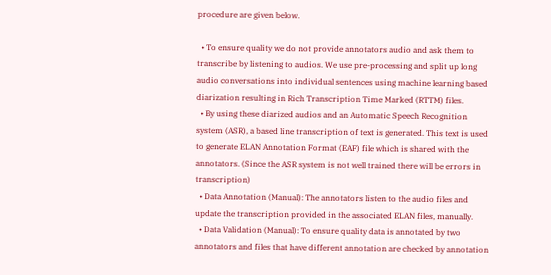procedure are given below.

  • To ensure quality we do not provide annotators audio and ask them to transcribe by listening to audios. We use pre-processing and split up long audio conversations into individual sentences using machine learning based diarization resulting in Rich Transcription Time Marked (RTTM) files.
  • By using these diarized audios and an Automatic Speech Recognition system (ASR), a based line transcription of text is generated. This text is used to generate ELAN Annotation Format (EAF) file which is shared with the annotators. (Since the ASR system is not well trained there will be errors in transcription)
  • Data Annotation (Manual): The annotators listen to the audio files and update the transcription provided in the associated ELAN files, manually.
  • Data Validation (Manual): To ensure quality data is annotated by two annotators and files that have different annotation are checked by annotation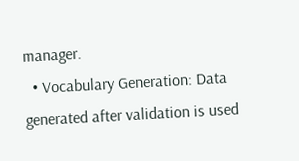manager.
  • Vocabulary Generation: Data generated after validation is used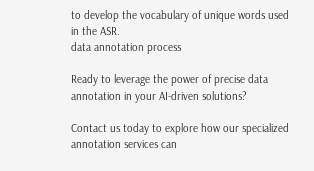to develop the vocabulary of unique words used in the ASR.
data annotation process

Ready to leverage the power of precise data annotation in your AI-driven solutions?

Contact us today to explore how our specialized annotation services can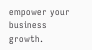empower your business growth.